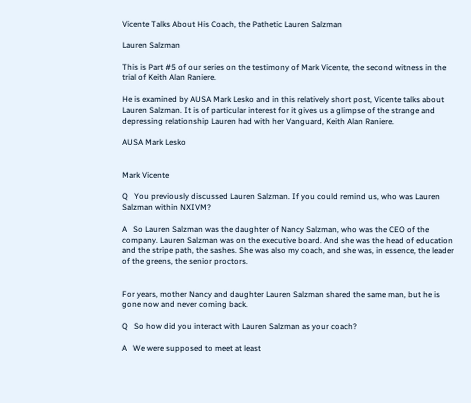Vicente Talks About His Coach, the Pathetic Lauren Salzman

Lauren Salzman

This is Part #5 of our series on the testimony of Mark Vicente, the second witness in the trial of Keith Alan Raniere.

He is examined by AUSA Mark Lesko and in this relatively short post, Vicente talks about Lauren Salzman. It is of particular interest for it gives us a glimpse of the strange and depressing relationship Lauren had with her Vanguard, Keith Alan Raniere.

AUSA Mark Lesko


Mark Vicente

Q   You previously discussed Lauren Salzman. If you could remind us, who was Lauren Salzman within NXIVM?

A   So Lauren Salzman was the daughter of Nancy Salzman, who was the CEO of the company. Lauren Salzman was on the executive board. And she was the head of education and the stripe path, the sashes. She was also my coach, and she was, in essence, the leader of the greens, the senior proctors.


For years, mother Nancy and daughter Lauren Salzman shared the same man, but he is gone now and never coming back.

Q   So how did you interact with Lauren Salzman as your coach?

A   We were supposed to meet at least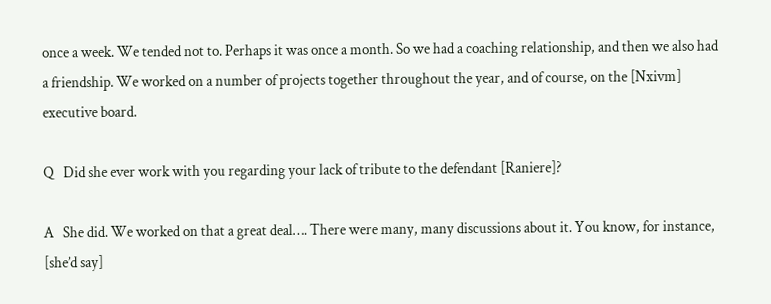once a week. We tended not to. Perhaps it was once a month. So we had a coaching relationship, and then we also had a friendship. We worked on a number of projects together throughout the year, and of course, on the [Nxivm] executive board.

Q   Did she ever work with you regarding your lack of tribute to the defendant [Raniere]?

A   She did. We worked on that a great deal…. There were many, many discussions about it. You know, for instance, [she’d say]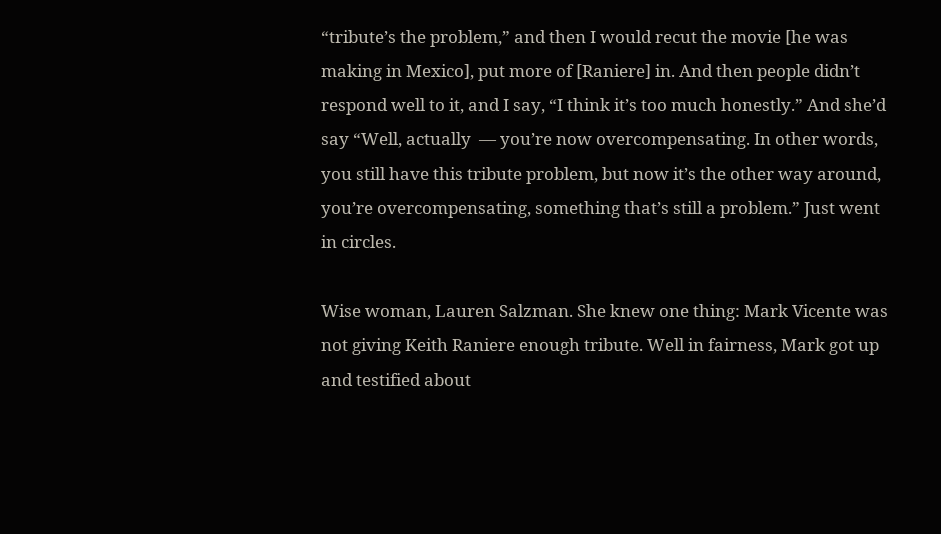“tribute’s the problem,” and then I would recut the movie [he was making in Mexico], put more of [Raniere] in. And then people didn’t respond well to it, and I say, “I think it’s too much honestly.” And she’d say “Well, actually  — you’re now overcompensating. In other words, you still have this tribute problem, but now it’s the other way around, you’re overcompensating, something that’s still a problem.” Just went in circles.

Wise woman, Lauren Salzman. She knew one thing: Mark Vicente was not giving Keith Raniere enough tribute. Well in fairness, Mark got up and testified about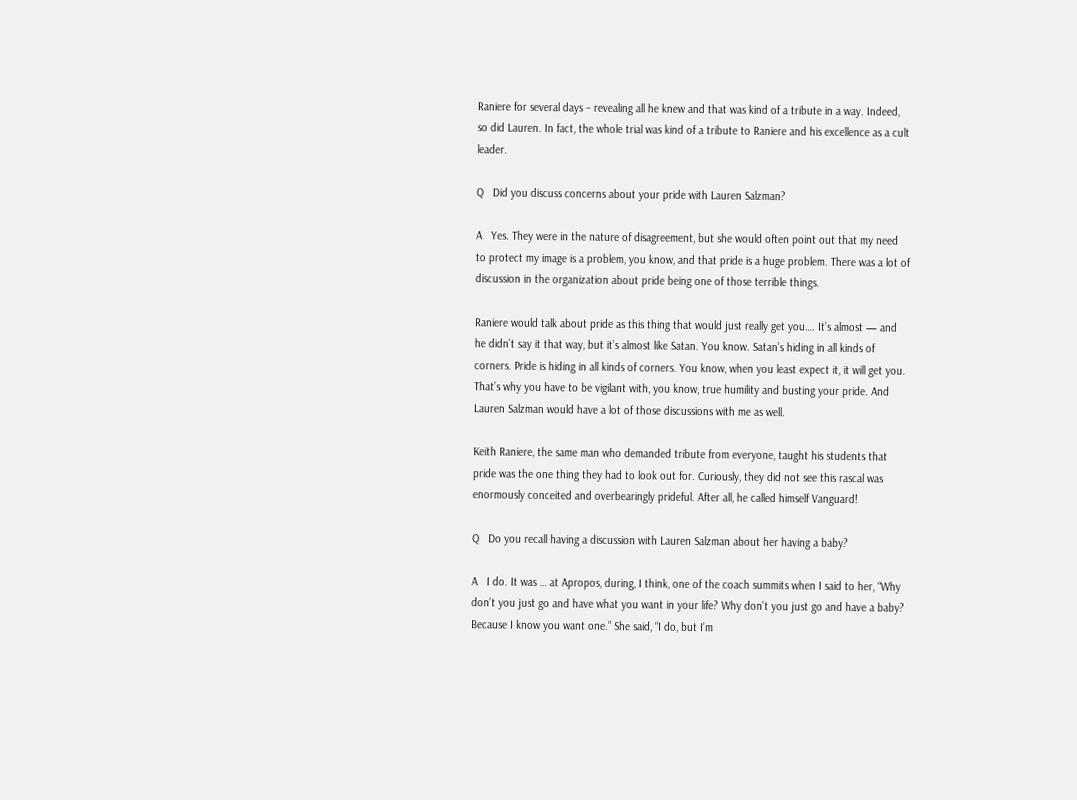Raniere for several days – revealing all he knew and that was kind of a tribute in a way. Indeed, so did Lauren. In fact, the whole trial was kind of a tribute to Raniere and his excellence as a cult leader.

Q   Did you discuss concerns about your pride with Lauren Salzman?

A   Yes. They were in the nature of disagreement, but she would often point out that my need to protect my image is a problem, you know, and that pride is a huge problem. There was a lot of discussion in the organization about pride being one of those terrible things.

Raniere would talk about pride as this thing that would just really get you…. It’s almost — and he didn’t say it that way, but it’s almost like Satan. You know. Satan’s hiding in all kinds of corners. Pride is hiding in all kinds of corners. You know, when you least expect it, it will get you. That’s why you have to be vigilant with, you know, true humility and busting your pride. And Lauren Salzman would have a lot of those discussions with me as well.

Keith Raniere, the same man who demanded tribute from everyone, taught his students that pride was the one thing they had to look out for. Curiously, they did not see this rascal was enormously conceited and overbearingly prideful. After all, he called himself Vanguard!

Q   Do you recall having a discussion with Lauren Salzman about her having a baby?

A   I do. It was … at Apropos, during, I think, one of the coach summits when I said to her, “Why don’t you just go and have what you want in your life? Why don’t you just go and have a baby? Because I know you want one.” She said, “I do, but I’m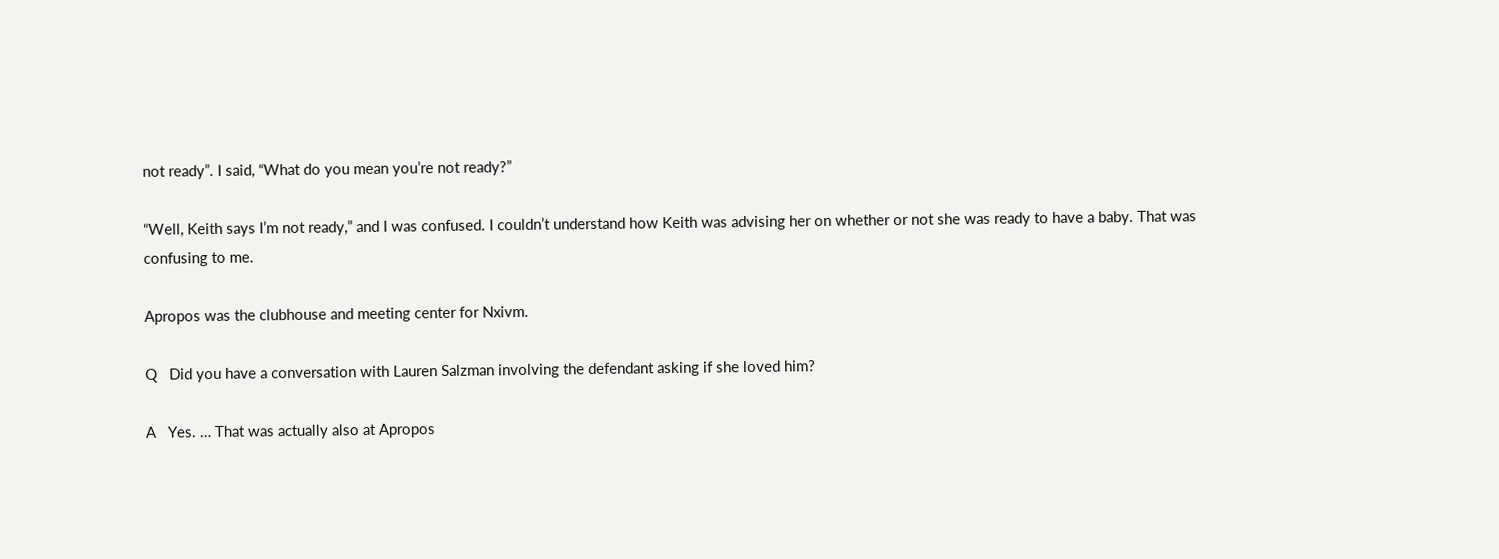not ready”. I said, “What do you mean you’re not ready?”

“Well, Keith says I’m not ready,” and I was confused. I couldn’t understand how Keith was advising her on whether or not she was ready to have a baby. That was confusing to me.

Apropos was the clubhouse and meeting center for Nxivm.

Q   Did you have a conversation with Lauren Salzman involving the defendant asking if she loved him?

A   Yes. … That was actually also at Apropos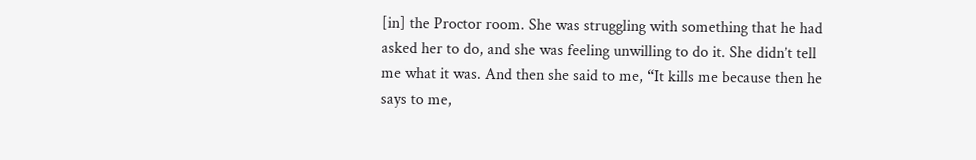[in] the Proctor room. She was struggling with something that he had asked her to do, and she was feeling unwilling to do it. She didn’t tell me what it was. And then she said to me, “It kills me because then he says to me,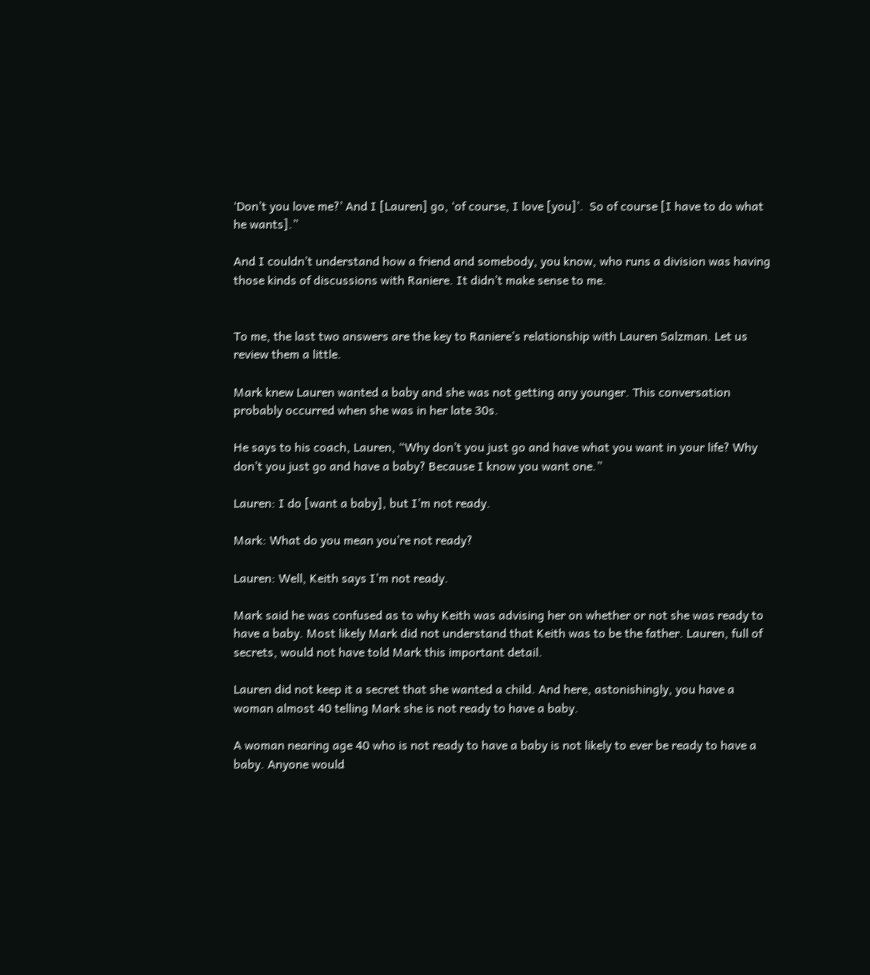‘Don’t you love me?’ And I [Lauren] go, ‘of course, I love [you]’.  So of course [I have to do what he wants].”

And I couldn’t understand how a friend and somebody, you know, who runs a division was having those kinds of discussions with Raniere. It didn’t make sense to me.


To me, the last two answers are the key to Raniere’s relationship with Lauren Salzman. Let us review them a little.

Mark knew Lauren wanted a baby and she was not getting any younger. This conversation probably occurred when she was in her late 30s.

He says to his coach, Lauren, “Why don’t you just go and have what you want in your life? Why don’t you just go and have a baby? Because I know you want one.”

Lauren: I do [want a baby], but I’m not ready.

Mark: What do you mean you’re not ready?

Lauren: Well, Keith says I’m not ready.

Mark said he was confused as to why Keith was advising her on whether or not she was ready to have a baby. Most likely Mark did not understand that Keith was to be the father. Lauren, full of secrets, would not have told Mark this important detail.

Lauren did not keep it a secret that she wanted a child. And here, astonishingly, you have a woman almost 40 telling Mark she is not ready to have a baby.

A woman nearing age 40 who is not ready to have a baby is not likely to ever be ready to have a baby. Anyone would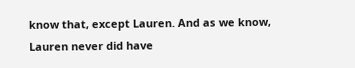know that, except Lauren. And as we know, Lauren never did have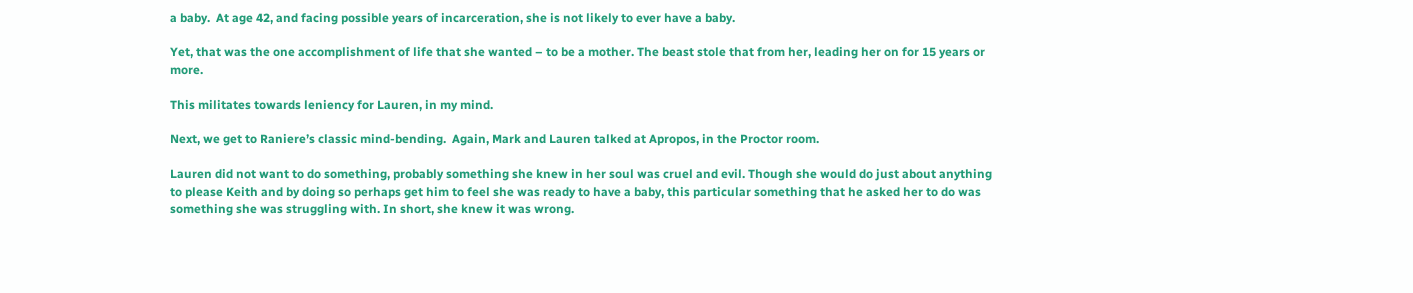a baby.  At age 42, and facing possible years of incarceration, she is not likely to ever have a baby.

Yet, that was the one accomplishment of life that she wanted – to be a mother. The beast stole that from her, leading her on for 15 years or more.

This militates towards leniency for Lauren, in my mind.

Next, we get to Raniere’s classic mind-bending.  Again, Mark and Lauren talked at Apropos, in the Proctor room.

Lauren did not want to do something, probably something she knew in her soul was cruel and evil. Though she would do just about anything to please Keith and by doing so perhaps get him to feel she was ready to have a baby, this particular something that he asked her to do was something she was struggling with. In short, she knew it was wrong.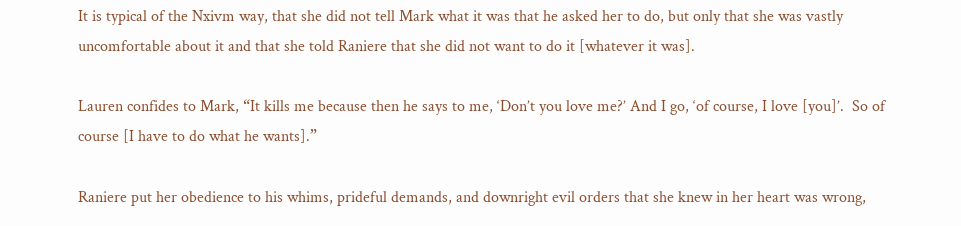It is typical of the Nxivm way, that she did not tell Mark what it was that he asked her to do, but only that she was vastly uncomfortable about it and that she told Raniere that she did not want to do it [whatever it was].

Lauren confides to Mark, “It kills me because then he says to me, ‘Don’t you love me?’ And I go, ‘of course, I love [you]’.  So of course [I have to do what he wants].”

Raniere put her obedience to his whims, prideful demands, and downright evil orders that she knew in her heart was wrong,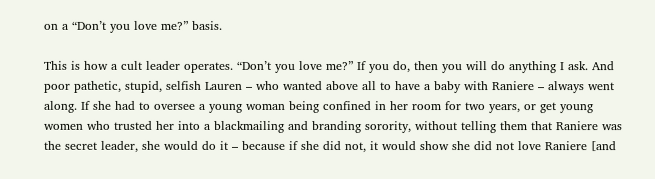on a “Don’t you love me?” basis.

This is how a cult leader operates. “Don’t you love me?” If you do, then you will do anything I ask. And poor pathetic, stupid, selfish Lauren – who wanted above all to have a baby with Raniere – always went along. If she had to oversee a young woman being confined in her room for two years, or get young women who trusted her into a blackmailing and branding sorority, without telling them that Raniere was the secret leader, she would do it – because if she did not, it would show she did not love Raniere [and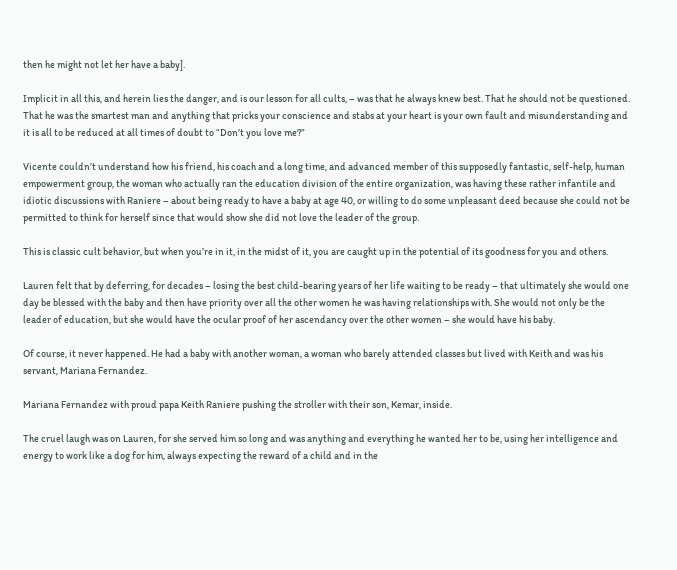then he might not let her have a baby].

Implicit in all this, and herein lies the danger, and is our lesson for all cults, – was that he always knew best. That he should not be questioned. That he was the smartest man and anything that pricks your conscience and stabs at your heart is your own fault and misunderstanding and it is all to be reduced at all times of doubt to “Don’t you love me?”

Vicente couldn’t understand how his friend, his coach and a long time, and advanced member of this supposedly fantastic, self-help, human empowerment group, the woman who actually ran the education division of the entire organization, was having these rather infantile and idiotic discussions with Raniere – about being ready to have a baby at age 40, or willing to do some unpleasant deed because she could not be permitted to think for herself since that would show she did not love the leader of the group.

This is classic cult behavior, but when you’re in it, in the midst of it, you are caught up in the potential of its goodness for you and others.

Lauren felt that by deferring, for decades – losing the best child-bearing years of her life waiting to be ready – that ultimately she would one day be blessed with the baby and then have priority over all the other women he was having relationships with. She would not only be the leader of education, but she would have the ocular proof of her ascendancy over the other women – she would have his baby.

Of course, it never happened. He had a baby with another woman, a woman who barely attended classes but lived with Keith and was his servant, Mariana Fernandez.

Mariana Fernandez with proud papa Keith Raniere pushing the stroller with their son, Kemar, inside.

The cruel laugh was on Lauren, for she served him so long and was anything and everything he wanted her to be, using her intelligence and energy to work like a dog for him, always expecting the reward of a child and in the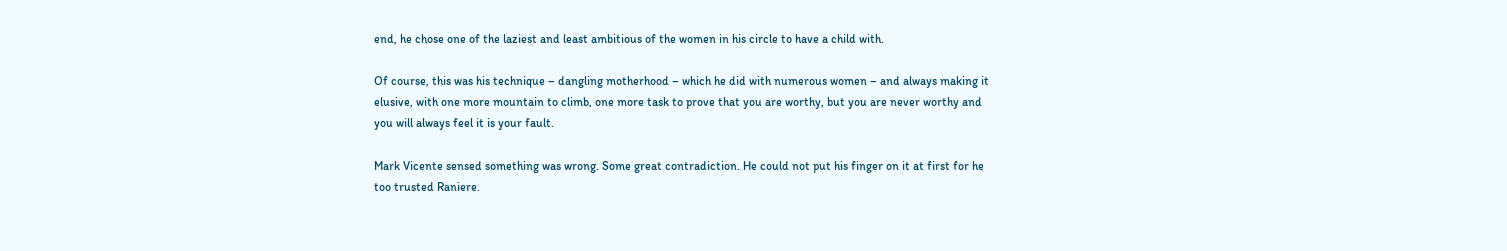end, he chose one of the laziest and least ambitious of the women in his circle to have a child with.

Of course, this was his technique – dangling motherhood – which he did with numerous women – and always making it elusive, with one more mountain to climb, one more task to prove that you are worthy, but you are never worthy and you will always feel it is your fault.

Mark Vicente sensed something was wrong. Some great contradiction. He could not put his finger on it at first for he too trusted Raniere.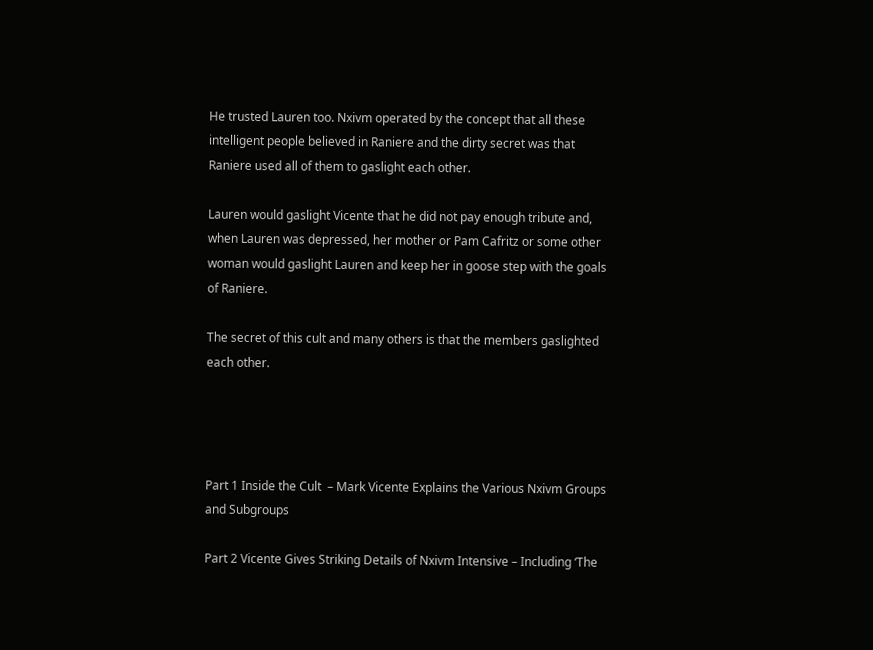He trusted Lauren too. Nxivm operated by the concept that all these intelligent people believed in Raniere and the dirty secret was that Raniere used all of them to gaslight each other.

Lauren would gaslight Vicente that he did not pay enough tribute and, when Lauren was depressed, her mother or Pam Cafritz or some other woman would gaslight Lauren and keep her in goose step with the goals of Raniere.

The secret of this cult and many others is that the members gaslighted each other.




Part 1 Inside the Cult  – Mark Vicente Explains the Various Nxivm Groups and Subgroups

Part 2 Vicente Gives Striking Details of Nxivm Intensive – Including ‘The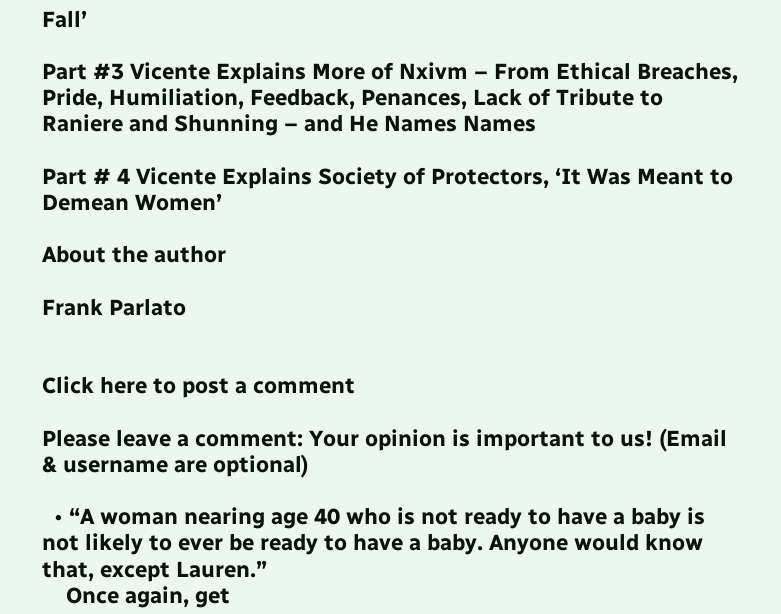Fall’

Part #3 Vicente Explains More of Nxivm – From Ethical Breaches, Pride, Humiliation, Feedback, Penances, Lack of Tribute to Raniere and Shunning – and He Names Names

Part # 4 Vicente Explains Society of Protectors, ‘It Was Meant to Demean Women’

About the author

Frank Parlato


Click here to post a comment

Please leave a comment: Your opinion is important to us! (Email & username are optional)

  • “A woman nearing age 40 who is not ready to have a baby is not likely to ever be ready to have a baby. Anyone would know that, except Lauren.”
    Once again, get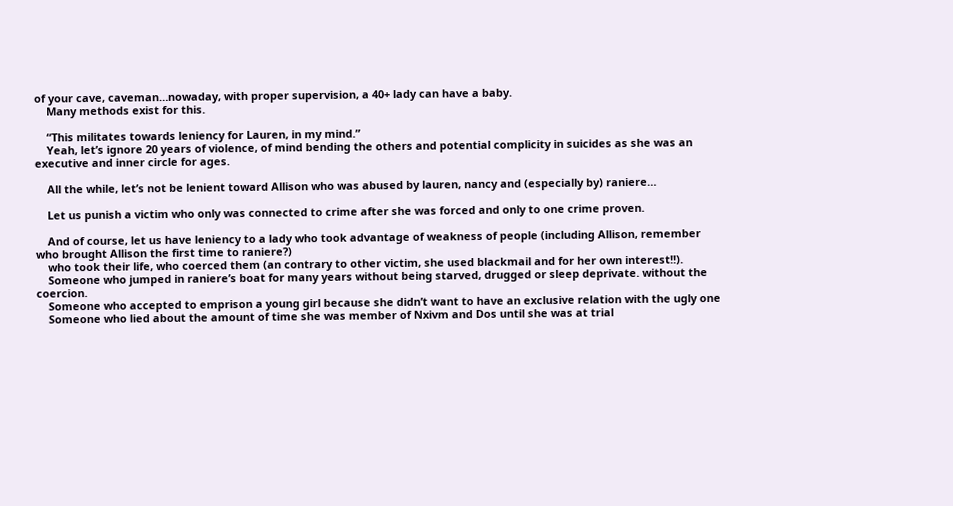of your cave, caveman…nowaday, with proper supervision, a 40+ lady can have a baby.
    Many methods exist for this.

    “This militates towards leniency for Lauren, in my mind.”
    Yeah, let’s ignore 20 years of violence, of mind bending the others and potential complicity in suicides as she was an executive and inner circle for ages.

    All the while, let’s not be lenient toward Allison who was abused by lauren, nancy and (especially by) raniere…

    Let us punish a victim who only was connected to crime after she was forced and only to one crime proven.

    And of course, let us have leniency to a lady who took advantage of weakness of people (including Allison, remember who brought Allison the first time to raniere?)
    who took their life, who coerced them (an contrary to other victim, she used blackmail and for her own interest!!).
    Someone who jumped in raniere’s boat for many years without being starved, drugged or sleep deprivate. without the coercion.
    Someone who accepted to emprison a young girl because she didn’t want to have an exclusive relation with the ugly one
    Someone who lied about the amount of time she was member of Nxivm and Dos until she was at trial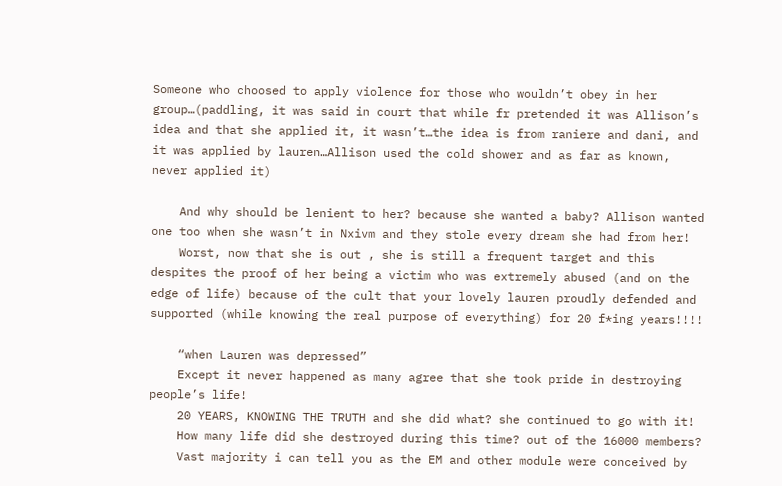Someone who choosed to apply violence for those who wouldn’t obey in her group…(paddling, it was said in court that while fr pretended it was Allison’s idea and that she applied it, it wasn’t…the idea is from raniere and dani, and it was applied by lauren…Allison used the cold shower and as far as known, never applied it)

    And why should be lenient to her? because she wanted a baby? Allison wanted one too when she wasn’t in Nxivm and they stole every dream she had from her!
    Worst, now that she is out , she is still a frequent target and this despites the proof of her being a victim who was extremely abused (and on the edge of life) because of the cult that your lovely lauren proudly defended and supported (while knowing the real purpose of everything) for 20 f*ing years!!!!

    “when Lauren was depressed”
    Except it never happened as many agree that she took pride in destroying people’s life!
    20 YEARS, KNOWING THE TRUTH and she did what? she continued to go with it!
    How many life did she destroyed during this time? out of the 16000 members?
    Vast majority i can tell you as the EM and other module were conceived by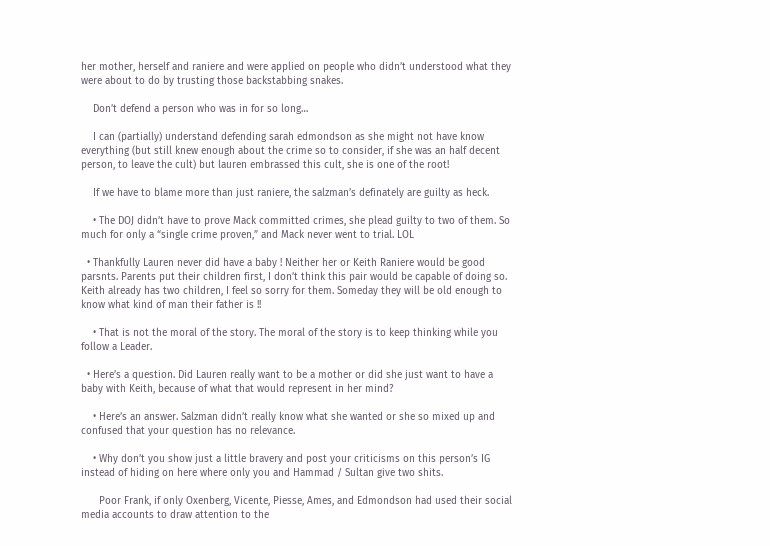her mother, herself and raniere and were applied on people who didn’t understood what they were about to do by trusting those backstabbing snakes.

    Don’t defend a person who was in for so long…

    I can (partially) understand defending sarah edmondson as she might not have know everything (but still knew enough about the crime so to consider, if she was an half decent person, to leave the cult) but lauren embrassed this cult, she is one of the root!

    If we have to blame more than just raniere, the salzman’s definately are guilty as heck.

    • The DOJ didn’t have to prove Mack committed crimes, she plead guilty to two of them. So much for only a “single crime proven,” and Mack never went to trial. LOL

  • Thankfully Lauren never did have a baby ! Neither her or Keith Raniere would be good parsnts. Parents put their children first, I don’t think this pair would be capable of doing so. Keith already has two children, I feel so sorry for them. Someday they will be old enough to know what kind of man their father is !!

    • That is not the moral of the story. The moral of the story is to keep thinking while you follow a Leader.

  • Here’s a question. Did Lauren really want to be a mother or did she just want to have a baby with Keith, because of what that would represent in her mind?

    • Here’s an answer. Salzman didn’t really know what she wanted or she so mixed up and confused that your question has no relevance.

    • Why don’t you show just a little bravery and post your criticisms on this person’s IG instead of hiding on here where only you and Hammad / Sultan give two shits.

      Poor Frank, if only Oxenberg, Vicente, Piesse, Ames, and Edmondson had used their social media accounts to draw attention to the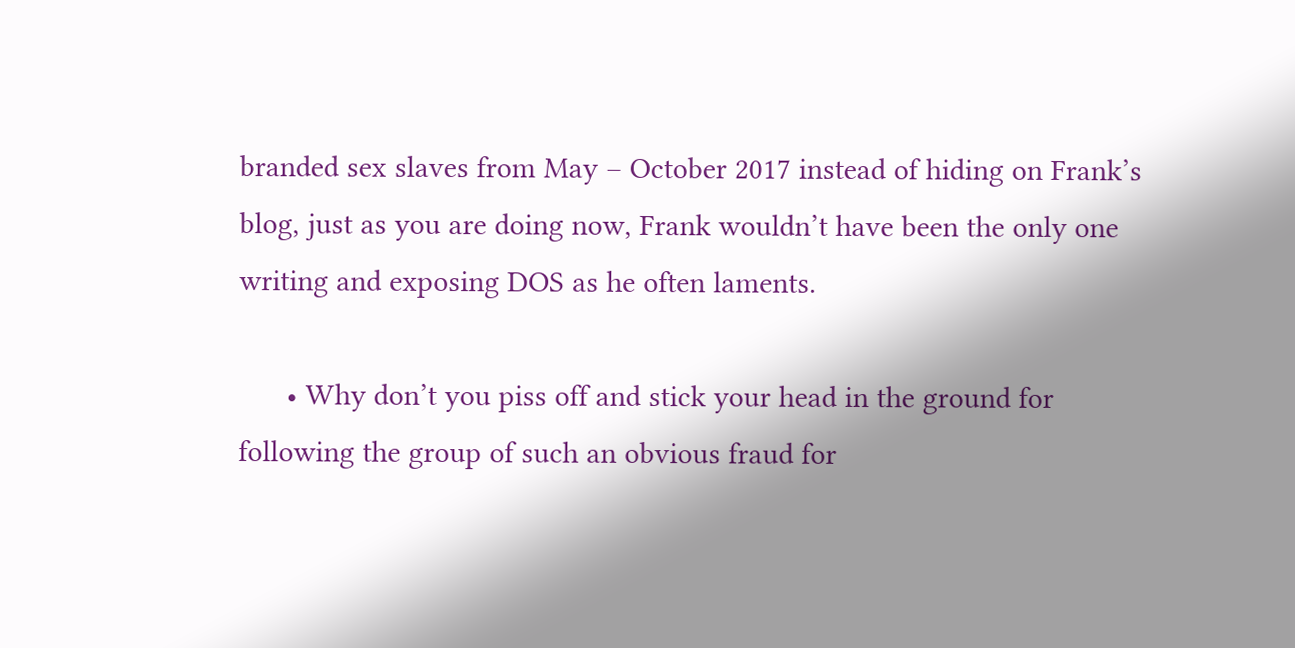branded sex slaves from May – October 2017 instead of hiding on Frank’s blog, just as you are doing now, Frank wouldn’t have been the only one writing and exposing DOS as he often laments.

      • Why don’t you piss off and stick your head in the ground for following the group of such an obvious fraud for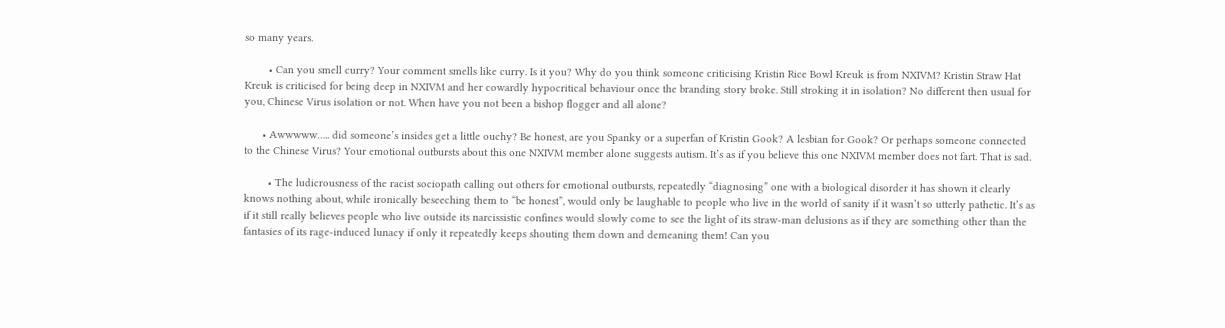so many years.

        • Can you smell curry? Your comment smells like curry. Is it you? Why do you think someone criticising Kristin Rice Bowl Kreuk is from NXIVM? Kristin Straw Hat Kreuk is criticised for being deep in NXIVM and her cowardly hypocritical behaviour once the branding story broke. Still stroking it in isolation? No different then usual for you, Chinese Virus isolation or not. When have you not been a bishop flogger and all alone?

      • Awwwww….. did someone’s insides get a little ouchy? Be honest, are you Spanky or a superfan of Kristin Gook? A lesbian for Gook? Or perhaps someone connected to the Chinese Virus? Your emotional outbursts about this one NXIVM member alone suggests autism. It’s as if you believe this one NXIVM member does not fart. That is sad.

        • The ludicrousness of the racist sociopath calling out others for emotional outbursts, repeatedly “diagnosing” one with a biological disorder it has shown it clearly knows nothing about, while ironically beseeching them to “be honest”, would only be laughable to people who live in the world of sanity if it wasn’t so utterly pathetic. It’s as if it still really believes people who live outside its narcissistic confines would slowly come to see the light of its straw-man delusions as if they are something other than the fantasies of its rage-induced lunacy if only it repeatedly keeps shouting them down and demeaning them! Can you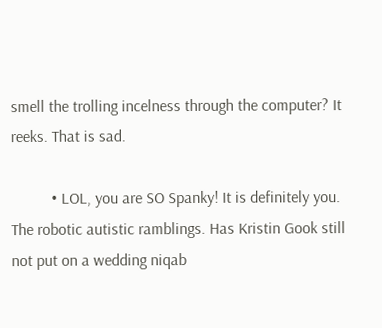smell the trolling incelness through the computer? It reeks. That is sad.

          • LOL, you are SO Spanky! It is definitely you. The robotic autistic ramblings. Has Kristin Gook still not put on a wedding niqab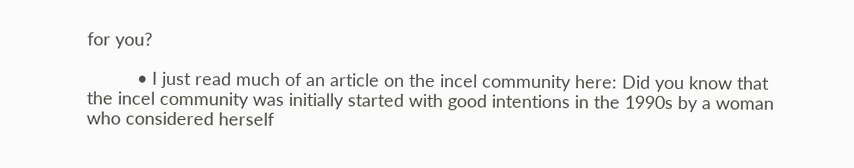for you?

          • I just read much of an article on the incel community here: Did you know that the incel community was initially started with good intentions in the 1990s by a woman who considered herself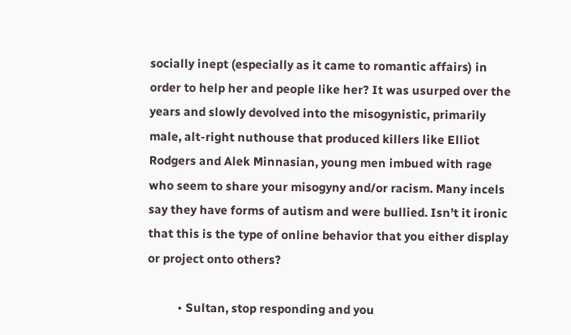socially inept (especially as it came to romantic affairs) in order to help her and people like her? It was usurped over the years and slowly devolved into the misogynistic, primarily male, alt-right nuthouse that produced killers like Elliot Rodgers and Alek Minnasian, young men imbued with rage who seem to share your misogyny and/or racism. Many incels say they have forms of autism and were bullied. Isn’t it ironic that this is the type of online behavior that you either display or project onto others?

          • Sultan, stop responding and you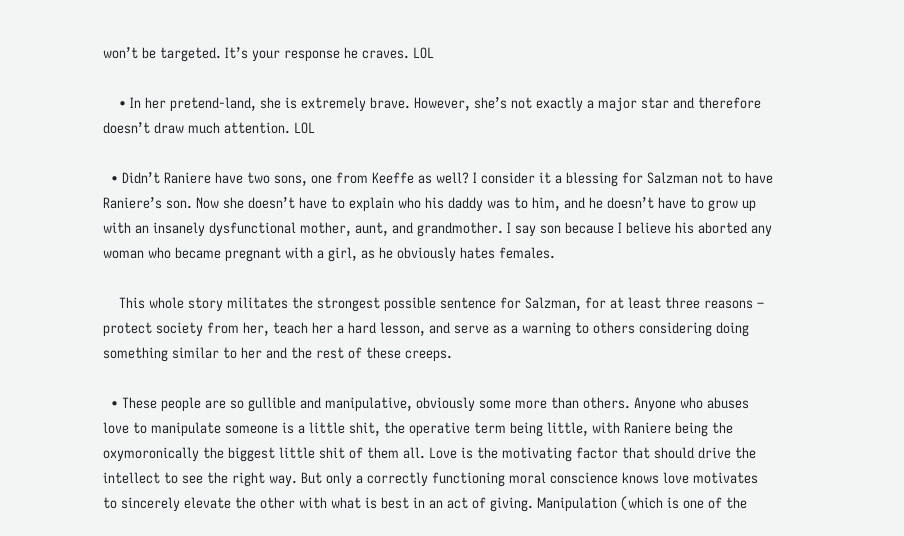won’t be targeted. It’s your response he craves. LOL

    • In her pretend-land, she is extremely brave. However, she’s not exactly a major star and therefore doesn’t draw much attention. LOL

  • Didn’t Raniere have two sons, one from Keeffe as well? I consider it a blessing for Salzman not to have Raniere’s son. Now she doesn’t have to explain who his daddy was to him, and he doesn’t have to grow up with an insanely dysfunctional mother, aunt, and grandmother. I say son because I believe his aborted any woman who became pregnant with a girl, as he obviously hates females.

    This whole story militates the strongest possible sentence for Salzman, for at least three reasons – protect society from her, teach her a hard lesson, and serve as a warning to others considering doing something similar to her and the rest of these creeps.

  • These people are so gullible and manipulative, obviously some more than others. Anyone who abuses love to manipulate someone is a little shit, the operative term being little, with Raniere being the oxymoronically the biggest little shit of them all. Love is the motivating factor that should drive the intellect to see the right way. But only a correctly functioning moral conscience knows love motivates to sincerely elevate the other with what is best in an act of giving. Manipulation (which is one of the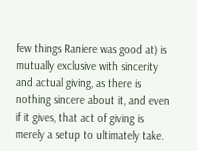few things Raniere was good at) is mutually exclusive with sincerity and actual giving, as there is nothing sincere about it, and even if it gives, that act of giving is merely a setup to ultimately take.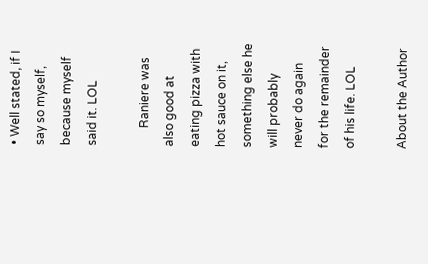• Well stated, if I say so myself, because myself said it. LOL

      Raniere was also good at eating pizza with hot sauce on it, something else he will probably never do again for the remainder of his life. LOL

About the Author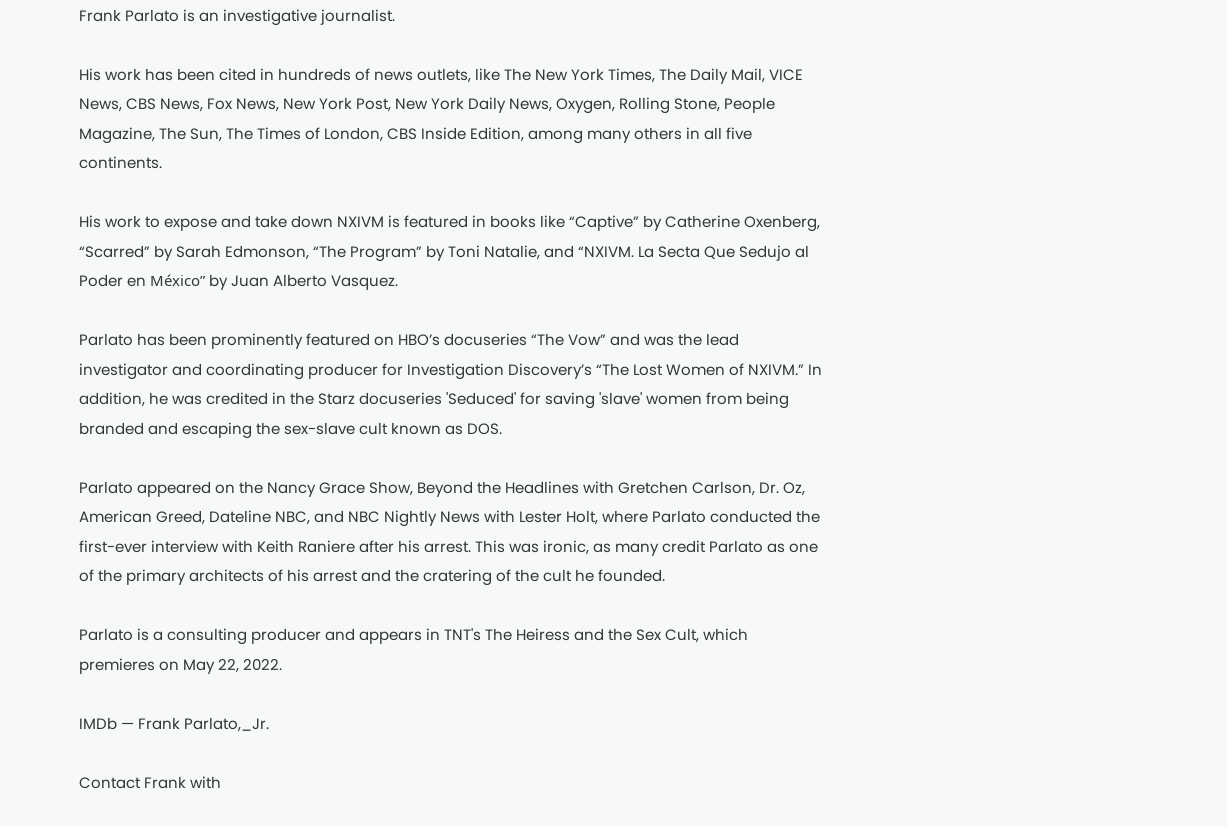Frank Parlato is an investigative journalist.

His work has been cited in hundreds of news outlets, like The New York Times, The Daily Mail, VICE News, CBS News, Fox News, New York Post, New York Daily News, Oxygen, Rolling Stone, People Magazine, The Sun, The Times of London, CBS Inside Edition, among many others in all five continents.

His work to expose and take down NXIVM is featured in books like “Captive” by Catherine Oxenberg, “Scarred” by Sarah Edmonson, “The Program” by Toni Natalie, and “NXIVM. La Secta Que Sedujo al Poder en México” by Juan Alberto Vasquez.

Parlato has been prominently featured on HBO’s docuseries “The Vow” and was the lead investigator and coordinating producer for Investigation Discovery’s “The Lost Women of NXIVM.” In addition, he was credited in the Starz docuseries 'Seduced' for saving 'slave' women from being branded and escaping the sex-slave cult known as DOS.

Parlato appeared on the Nancy Grace Show, Beyond the Headlines with Gretchen Carlson, Dr. Oz, American Greed, Dateline NBC, and NBC Nightly News with Lester Holt, where Parlato conducted the first-ever interview with Keith Raniere after his arrest. This was ironic, as many credit Parlato as one of the primary architects of his arrest and the cratering of the cult he founded.

Parlato is a consulting producer and appears in TNT's The Heiress and the Sex Cult, which premieres on May 22, 2022.

IMDb — Frank Parlato,_Jr.

Contact Frank with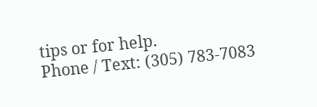tips or for help.
Phone / Text: (305) 783-7083